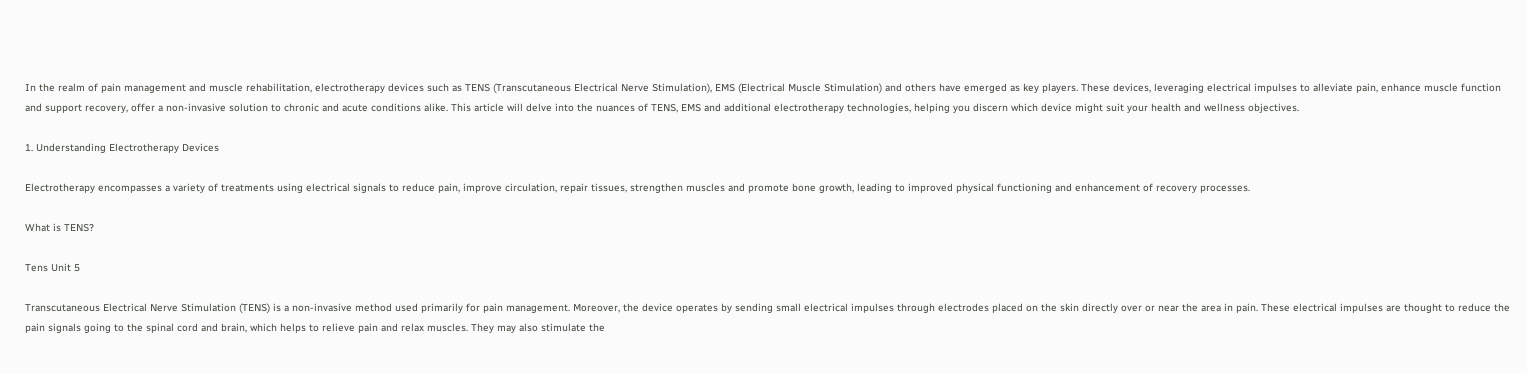In the realm of pain management and muscle rehabilitation, electrotherapy devices such as TENS (Transcutaneous Electrical Nerve Stimulation), EMS (Electrical Muscle Stimulation) and others have emerged as key players. These devices, leveraging electrical impulses to alleviate pain, enhance muscle function and support recovery, offer a non-invasive solution to chronic and acute conditions alike. This article will delve into the nuances of TENS, EMS and additional electrotherapy technologies, helping you discern which device might suit your health and wellness objectives.

1. Understanding Electrotherapy Devices

Electrotherapy encompasses a variety of treatments using electrical signals to reduce pain, improve circulation, repair tissues, strengthen muscles and promote bone growth, leading to improved physical functioning and enhancement of recovery processes.

What is TENS?

Tens Unit 5

Transcutaneous Electrical Nerve Stimulation (TENS) is a non-invasive method used primarily for pain management. Moreover, the device operates by sending small electrical impulses through electrodes placed on the skin directly over or near the area in pain. These electrical impulses are thought to reduce the pain signals going to the spinal cord and brain, which helps to relieve pain and relax muscles. They may also stimulate the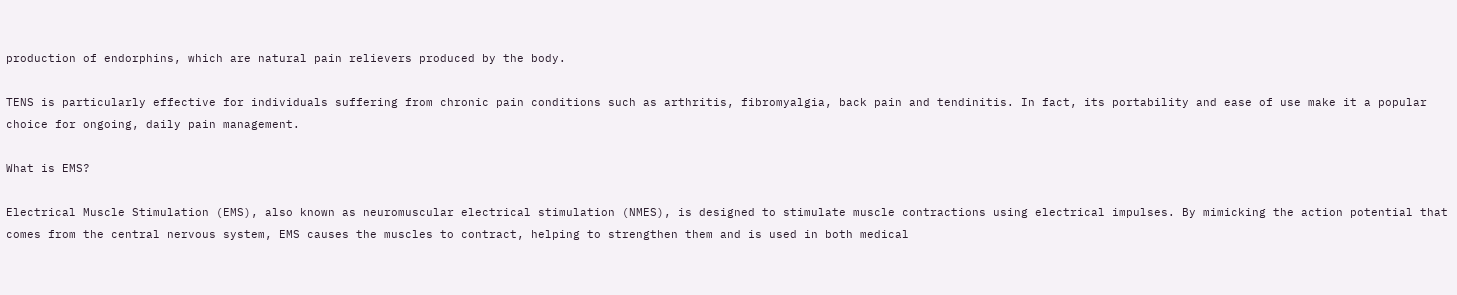production of endorphins, which are natural pain relievers produced by the body.

TENS is particularly effective for individuals suffering from chronic pain conditions such as arthritis, fibromyalgia, back pain and tendinitis. In fact, its portability and ease of use make it a popular choice for ongoing, daily pain management.

What is EMS?

Electrical Muscle Stimulation (EMS), also known as neuromuscular electrical stimulation (NMES), is designed to stimulate muscle contractions using electrical impulses. By mimicking the action potential that comes from the central nervous system, EMS causes the muscles to contract, helping to strengthen them and is used in both medical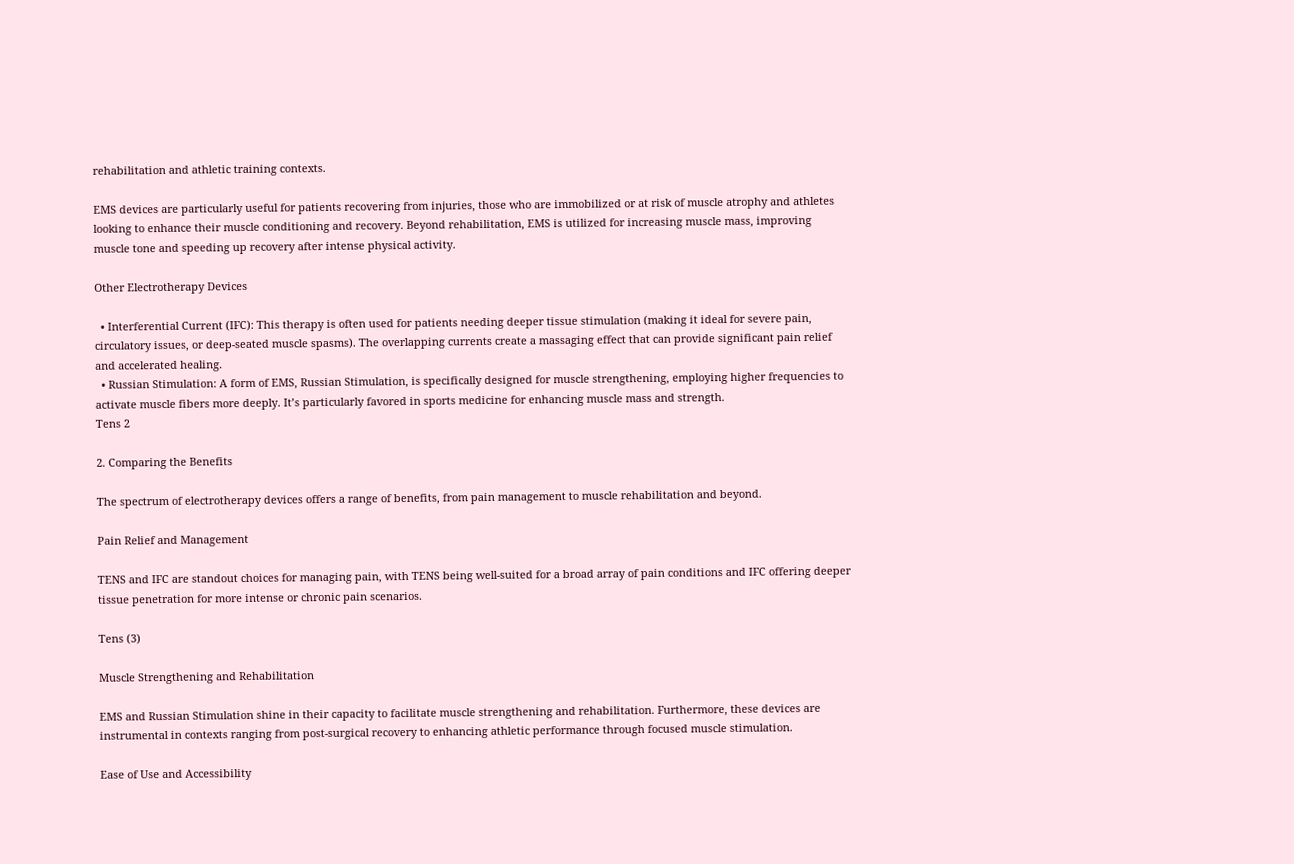rehabilitation and athletic training contexts.

EMS devices are particularly useful for patients recovering from injuries, those who are immobilized or at risk of muscle atrophy and athletes looking to enhance their muscle conditioning and recovery. Beyond rehabilitation, EMS is utilized for increasing muscle mass, improving muscle tone and speeding up recovery after intense physical activity.

Other Electrotherapy Devices

  • Interferential Current (IFC): This therapy is often used for patients needing deeper tissue stimulation (making it ideal for severe pain, circulatory issues, or deep-seated muscle spasms). The overlapping currents create a massaging effect that can provide significant pain relief and accelerated healing.
  • Russian Stimulation: A form of EMS, Russian Stimulation, is specifically designed for muscle strengthening, employing higher frequencies to activate muscle fibers more deeply. It’s particularly favored in sports medicine for enhancing muscle mass and strength.
Tens 2

2. Comparing the Benefits

The spectrum of electrotherapy devices offers a range of benefits, from pain management to muscle rehabilitation and beyond.

Pain Relief and Management

TENS and IFC are standout choices for managing pain, with TENS being well-suited for a broad array of pain conditions and IFC offering deeper tissue penetration for more intense or chronic pain scenarios.

Tens (3)

Muscle Strengthening and Rehabilitation

EMS and Russian Stimulation shine in their capacity to facilitate muscle strengthening and rehabilitation. Furthermore, these devices are instrumental in contexts ranging from post-surgical recovery to enhancing athletic performance through focused muscle stimulation.

Ease of Use and Accessibility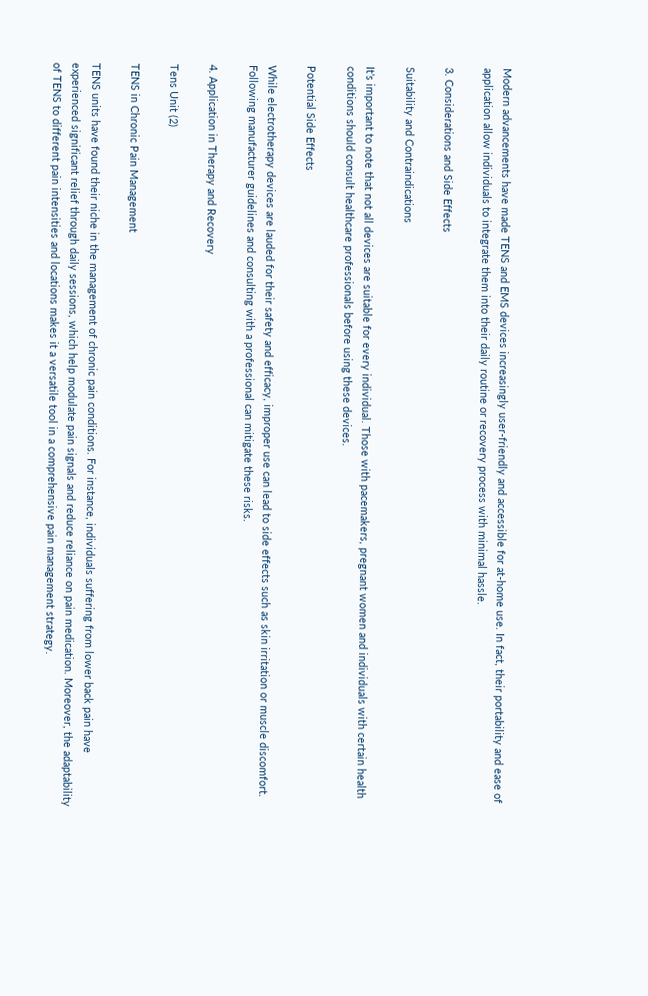Modern advancements have made TENS and EMS devices increasingly user-friendly and accessible for at-home use. In fact, their portability and ease of application allow individuals to integrate them into their daily routine or recovery process with minimal hassle.

3. Considerations and Side Effects

Suitability and Contraindications

It’s important to note that not all devices are suitable for every individual. Those with pacemakers, pregnant women and individuals with certain health conditions should consult healthcare professionals before using these devices.

Potential Side Effects

While electrotherapy devices are lauded for their safety and efficacy, improper use can lead to side effects such as skin irritation or muscle discomfort. Following manufacturer guidelines and consulting with a professional can mitigate these risks.

4. Application in Therapy and Recovery

Tens Unit (2)

TENS in Chronic Pain Management

TENS units have found their niche in the management of chronic pain conditions. For instance, individuals suffering from lower back pain have experienced significant relief through daily sessions, which help modulate pain signals and reduce reliance on pain medication. Moreover, the adaptability of TENS to different pain intensities and locations makes it a versatile tool in a comprehensive pain management strategy.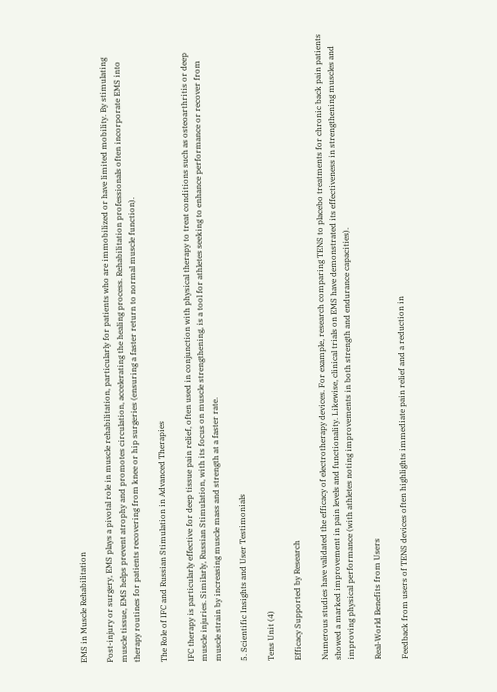EMS in Muscle Rehabilitation

Post-injury or surgery, EMS plays a pivotal role in muscle rehabilitation, particularly for patients who are immobilized or have limited mobility. By stimulating muscle tissue, EMS helps prevent atrophy and promotes circulation, accelerating the healing process. Rehabilitation professionals often incorporate EMS into therapy routines for patients recovering from knee or hip surgeries (ensuring a faster return to normal muscle function).

The Role of IFC and Russian Stimulation in Advanced Therapies

IFC therapy is particularly effective for deep tissue pain relief, often used in conjunction with physical therapy to treat conditions such as osteoarthritis or deep muscle injuries. Similarly, Russian Stimulation, with its focus on muscle strengthening, is a tool for athletes seeking to enhance performance or recover from muscle strain by increasing muscle mass and strength at a faster rate.

5. Scientific Insights and User Testimonials

Tens Unit (4)

Efficacy Supported by Research

Numerous studies have validated the efficacy of electrotherapy devices. For example, research comparing TENS to placebo treatments for chronic back pain patients showed a marked improvement in pain levels and functionality. Likewise, clinical trials on EMS have demonstrated its effectiveness in strengthening muscles and improving physical performance (with athletes noting improvements in both strength and endurance capacities).

Real-World Benefits from Users

Feedback from users of TENS devices often highlights immediate pain relief and a reduction in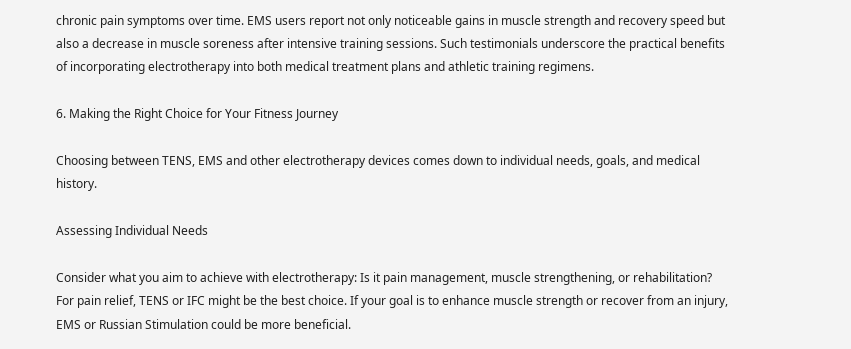chronic pain symptoms over time. EMS users report not only noticeable gains in muscle strength and recovery speed but also a decrease in muscle soreness after intensive training sessions. Such testimonials underscore the practical benefits of incorporating electrotherapy into both medical treatment plans and athletic training regimens.

6. Making the Right Choice for Your Fitness Journey

Choosing between TENS, EMS and other electrotherapy devices comes down to individual needs, goals, and medical history.

Assessing Individual Needs

Consider what you aim to achieve with electrotherapy: Is it pain management, muscle strengthening, or rehabilitation? For pain relief, TENS or IFC might be the best choice. If your goal is to enhance muscle strength or recover from an injury, EMS or Russian Stimulation could be more beneficial.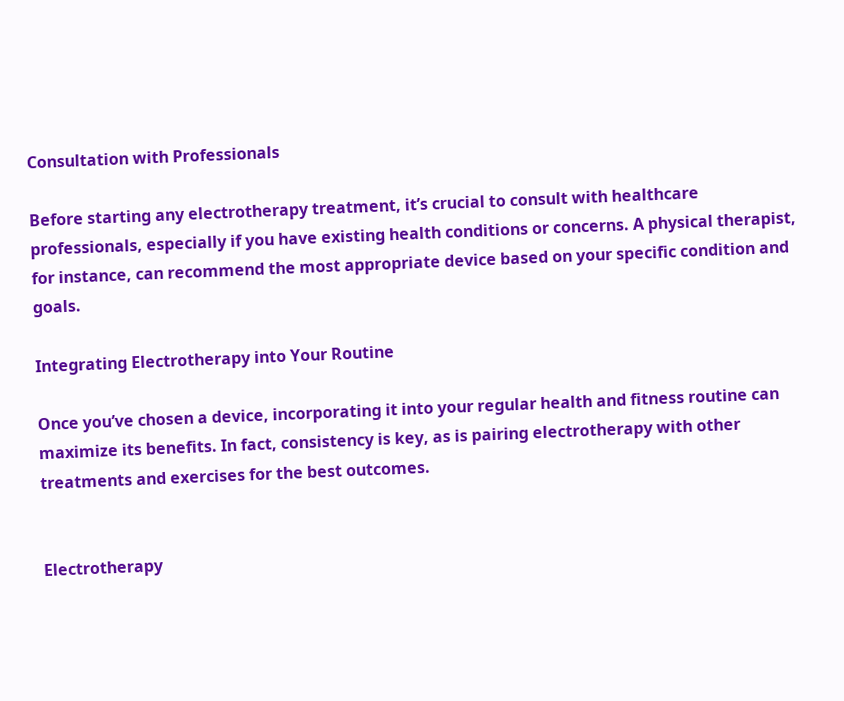Consultation with Professionals

Before starting any electrotherapy treatment, it’s crucial to consult with healthcare professionals, especially if you have existing health conditions or concerns. A physical therapist, for instance, can recommend the most appropriate device based on your specific condition and goals.

Integrating Electrotherapy into Your Routine

Once you’ve chosen a device, incorporating it into your regular health and fitness routine can maximize its benefits. In fact, consistency is key, as is pairing electrotherapy with other treatments and exercises for the best outcomes.


Electrotherapy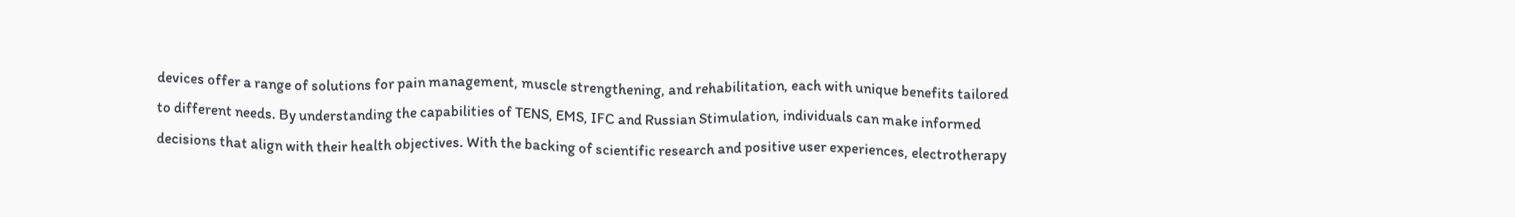devices offer a range of solutions for pain management, muscle strengthening, and rehabilitation, each with unique benefits tailored to different needs. By understanding the capabilities of TENS, EMS, IFC and Russian Stimulation, individuals can make informed decisions that align with their health objectives. With the backing of scientific research and positive user experiences, electrotherapy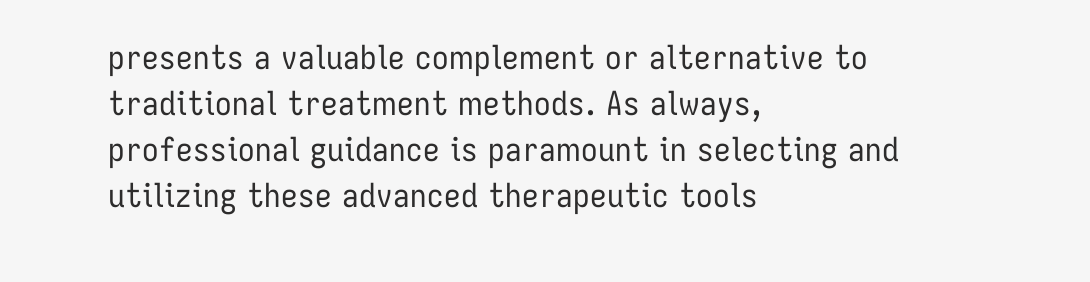presents a valuable complement or alternative to traditional treatment methods. As always, professional guidance is paramount in selecting and utilizing these advanced therapeutic tools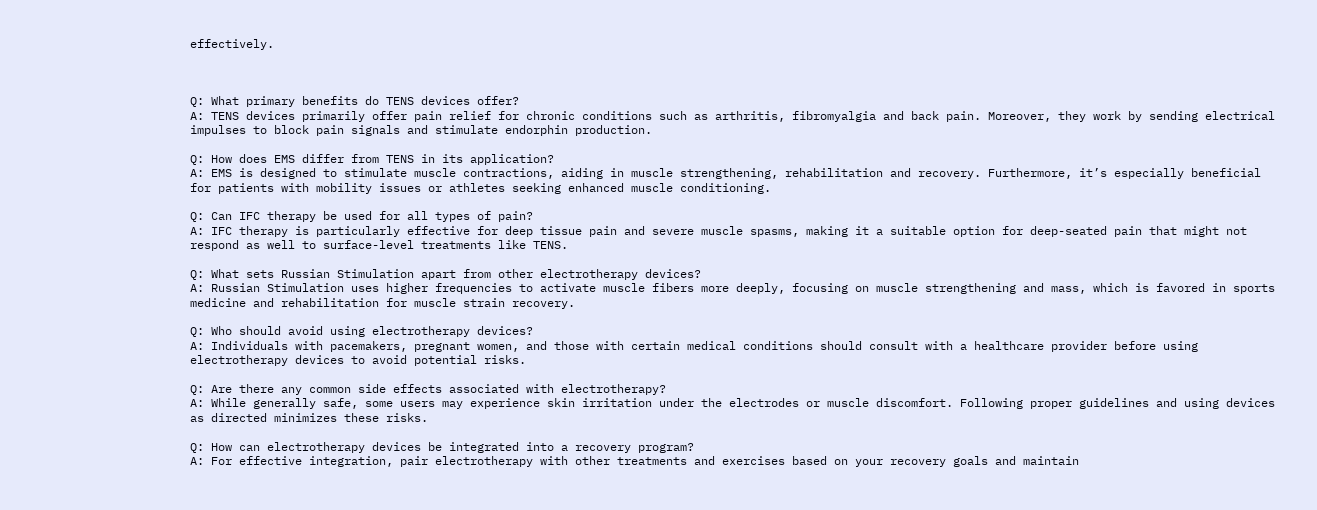effectively.



Q: What primary benefits do TENS devices offer?
A: TENS devices primarily offer pain relief for chronic conditions such as arthritis, fibromyalgia and back pain. Moreover, they work by sending electrical impulses to block pain signals and stimulate endorphin production.

Q: How does EMS differ from TENS in its application?
A: EMS is designed to stimulate muscle contractions, aiding in muscle strengthening, rehabilitation and recovery. Furthermore, it’s especially beneficial for patients with mobility issues or athletes seeking enhanced muscle conditioning.

Q: Can IFC therapy be used for all types of pain?
A: IFC therapy is particularly effective for deep tissue pain and severe muscle spasms, making it a suitable option for deep-seated pain that might not respond as well to surface-level treatments like TENS.

Q: What sets Russian Stimulation apart from other electrotherapy devices?
A: Russian Stimulation uses higher frequencies to activate muscle fibers more deeply, focusing on muscle strengthening and mass, which is favored in sports medicine and rehabilitation for muscle strain recovery.

Q: Who should avoid using electrotherapy devices?
A: Individuals with pacemakers, pregnant women, and those with certain medical conditions should consult with a healthcare provider before using electrotherapy devices to avoid potential risks.

Q: Are there any common side effects associated with electrotherapy?
A: While generally safe, some users may experience skin irritation under the electrodes or muscle discomfort. Following proper guidelines and using devices as directed minimizes these risks.

Q: How can electrotherapy devices be integrated into a recovery program?
A: For effective integration, pair electrotherapy with other treatments and exercises based on your recovery goals and maintain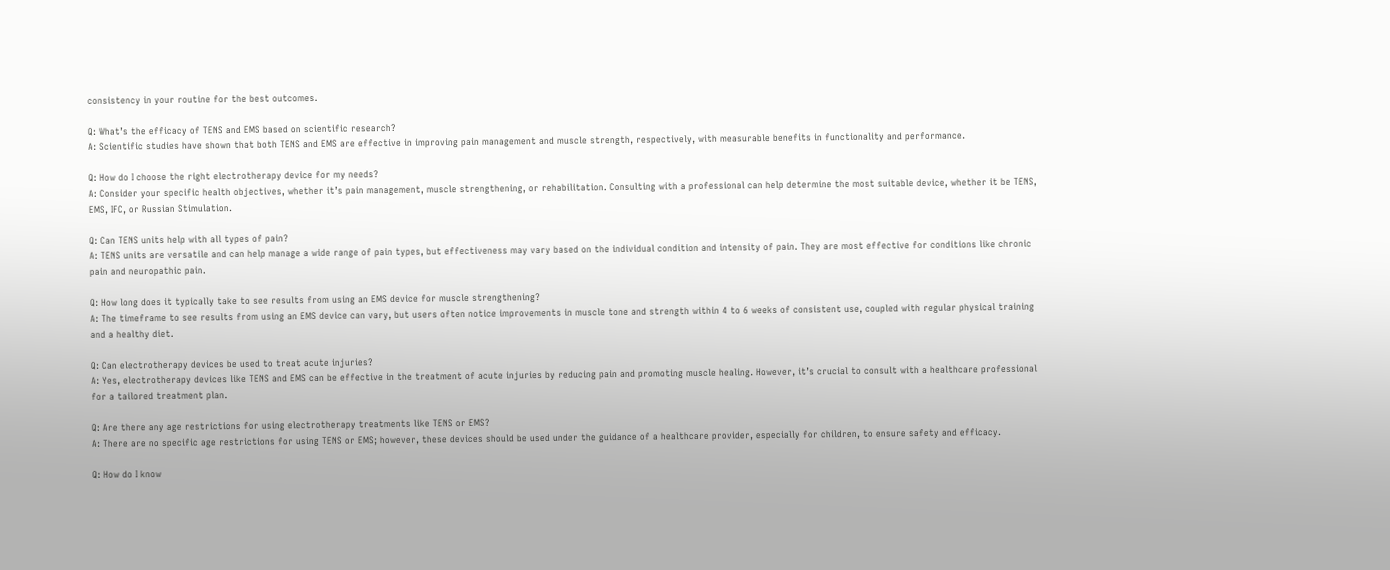consistency in your routine for the best outcomes.

Q: What’s the efficacy of TENS and EMS based on scientific research?
A: Scientific studies have shown that both TENS and EMS are effective in improving pain management and muscle strength, respectively, with measurable benefits in functionality and performance.

Q: How do I choose the right electrotherapy device for my needs?
A: Consider your specific health objectives, whether it’s pain management, muscle strengthening, or rehabilitation. Consulting with a professional can help determine the most suitable device, whether it be TENS, EMS, IFC, or Russian Stimulation.

Q: Can TENS units help with all types of pain?
A: TENS units are versatile and can help manage a wide range of pain types, but effectiveness may vary based on the individual condition and intensity of pain. They are most effective for conditions like chronic pain and neuropathic pain.

Q: How long does it typically take to see results from using an EMS device for muscle strengthening?
A: The timeframe to see results from using an EMS device can vary, but users often notice improvements in muscle tone and strength within 4 to 6 weeks of consistent use, coupled with regular physical training and a healthy diet.

Q: Can electrotherapy devices be used to treat acute injuries?
A: Yes, electrotherapy devices like TENS and EMS can be effective in the treatment of acute injuries by reducing pain and promoting muscle healing. However, it’s crucial to consult with a healthcare professional for a tailored treatment plan.

Q: Are there any age restrictions for using electrotherapy treatments like TENS or EMS?
A: There are no specific age restrictions for using TENS or EMS; however, these devices should be used under the guidance of a healthcare provider, especially for children, to ensure safety and efficacy.

Q: How do I know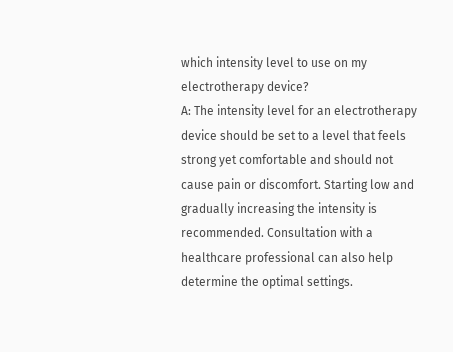which intensity level to use on my electrotherapy device?
A: The intensity level for an electrotherapy device should be set to a level that feels strong yet comfortable and should not cause pain or discomfort. Starting low and gradually increasing the intensity is recommended. Consultation with a healthcare professional can also help determine the optimal settings.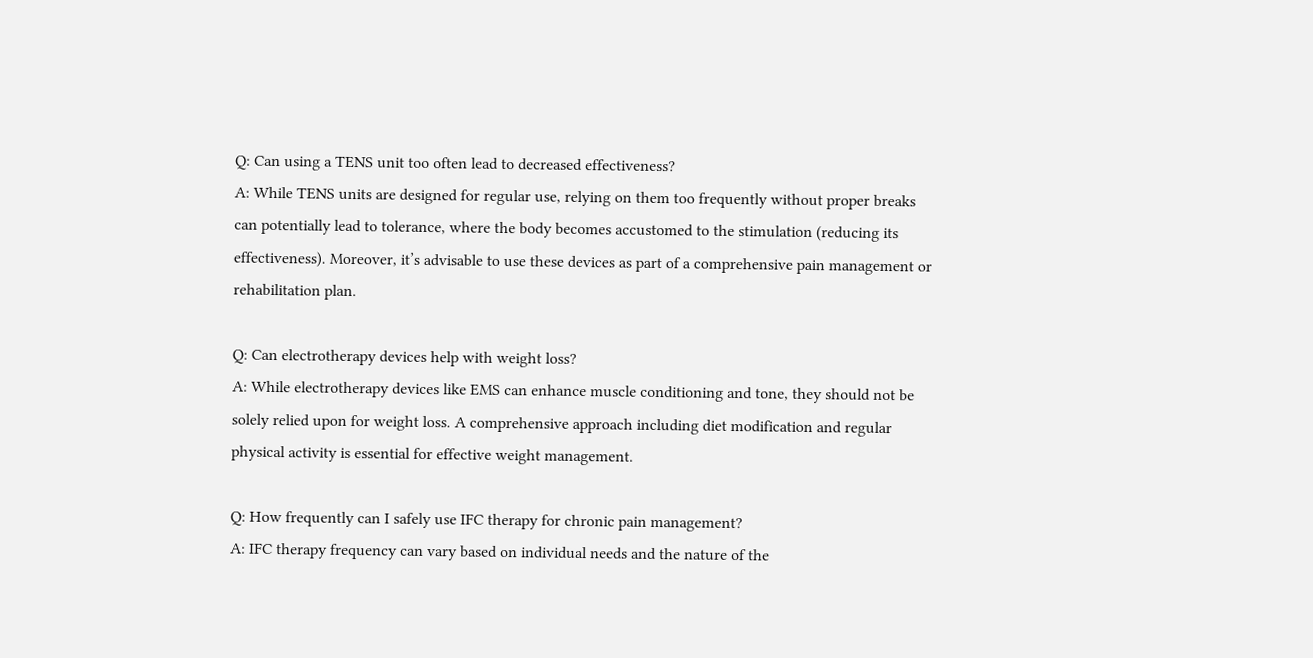Q: Can using a TENS unit too often lead to decreased effectiveness?
A: While TENS units are designed for regular use, relying on them too frequently without proper breaks can potentially lead to tolerance, where the body becomes accustomed to the stimulation (reducing its effectiveness). Moreover, it’s advisable to use these devices as part of a comprehensive pain management or rehabilitation plan.

Q: Can electrotherapy devices help with weight loss?
A: While electrotherapy devices like EMS can enhance muscle conditioning and tone, they should not be solely relied upon for weight loss. A comprehensive approach including diet modification and regular physical activity is essential for effective weight management.

Q: How frequently can I safely use IFC therapy for chronic pain management?
A: IFC therapy frequency can vary based on individual needs and the nature of the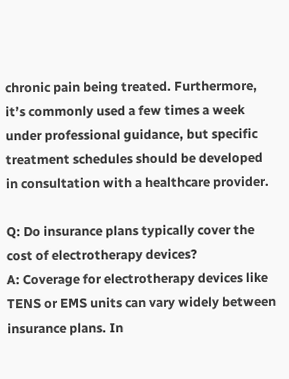chronic pain being treated. Furthermore, it’s commonly used a few times a week under professional guidance, but specific treatment schedules should be developed in consultation with a healthcare provider.

Q: Do insurance plans typically cover the cost of electrotherapy devices?
A: Coverage for electrotherapy devices like TENS or EMS units can vary widely between insurance plans. In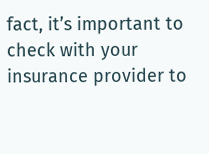fact, it’s important to check with your insurance provider to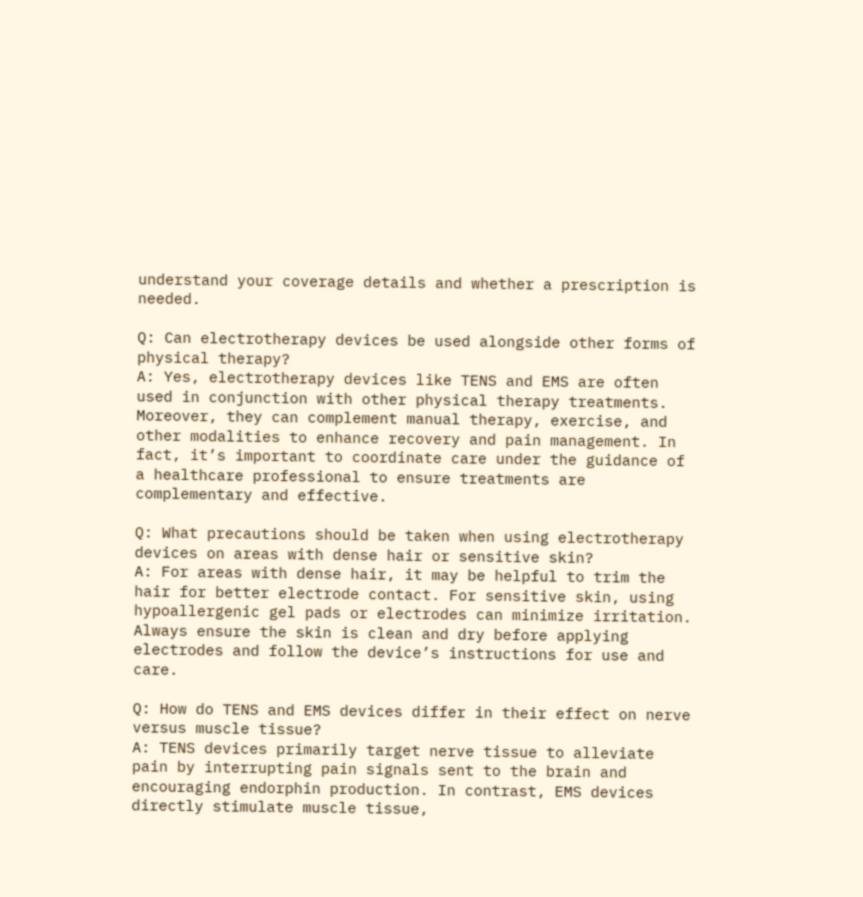understand your coverage details and whether a prescription is needed.

Q: Can electrotherapy devices be used alongside other forms of physical therapy?
A: Yes, electrotherapy devices like TENS and EMS are often used in conjunction with other physical therapy treatments. Moreover, they can complement manual therapy, exercise, and other modalities to enhance recovery and pain management. In fact, it’s important to coordinate care under the guidance of a healthcare professional to ensure treatments are complementary and effective.

Q: What precautions should be taken when using electrotherapy devices on areas with dense hair or sensitive skin?
A: For areas with dense hair, it may be helpful to trim the hair for better electrode contact. For sensitive skin, using hypoallergenic gel pads or electrodes can minimize irritation. Always ensure the skin is clean and dry before applying electrodes and follow the device’s instructions for use and care.

Q: How do TENS and EMS devices differ in their effect on nerve versus muscle tissue?
A: TENS devices primarily target nerve tissue to alleviate pain by interrupting pain signals sent to the brain and encouraging endorphin production. In contrast, EMS devices directly stimulate muscle tissue,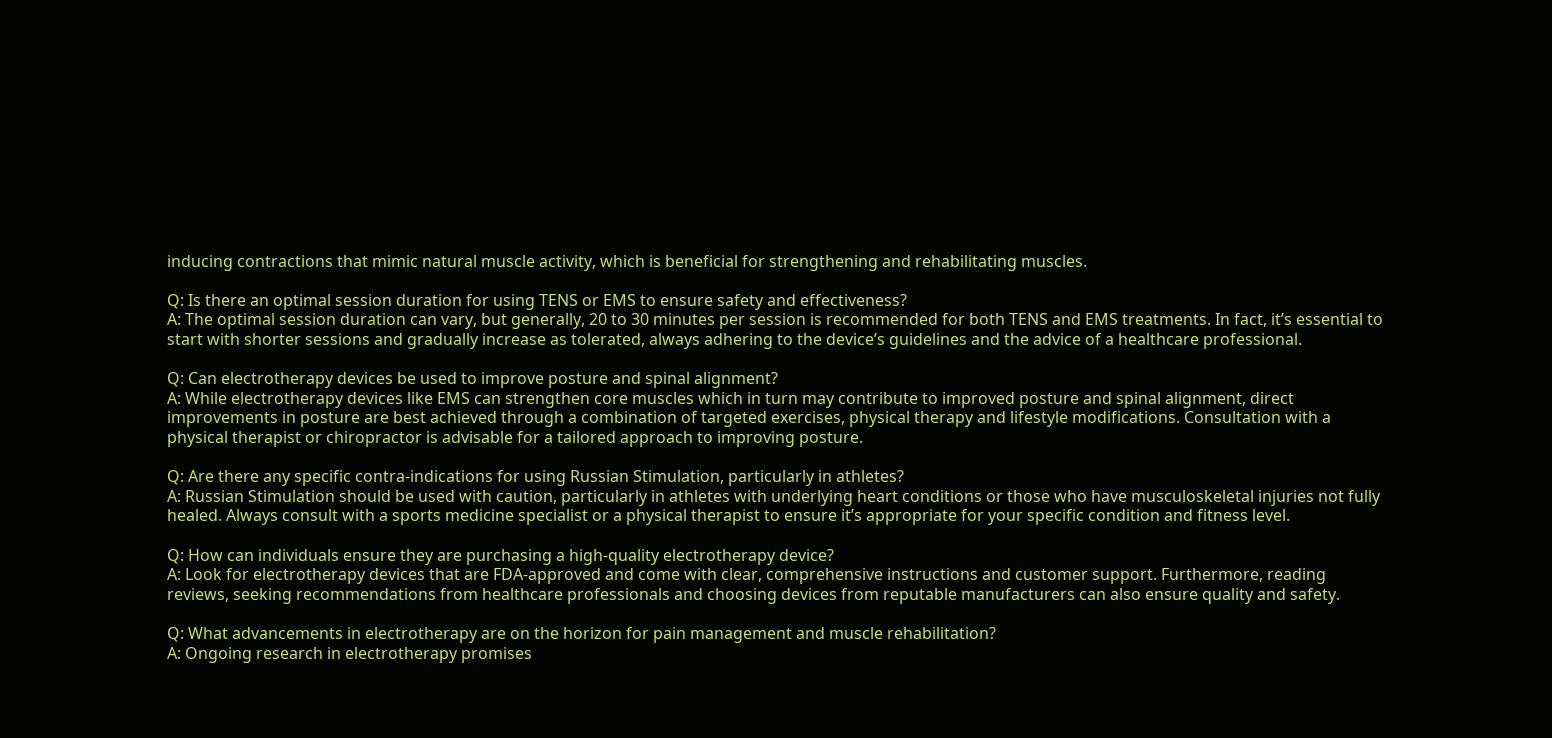inducing contractions that mimic natural muscle activity, which is beneficial for strengthening and rehabilitating muscles.

Q: Is there an optimal session duration for using TENS or EMS to ensure safety and effectiveness?
A: The optimal session duration can vary, but generally, 20 to 30 minutes per session is recommended for both TENS and EMS treatments. In fact, it’s essential to start with shorter sessions and gradually increase as tolerated, always adhering to the device’s guidelines and the advice of a healthcare professional.

Q: Can electrotherapy devices be used to improve posture and spinal alignment?
A: While electrotherapy devices like EMS can strengthen core muscles which in turn may contribute to improved posture and spinal alignment, direct improvements in posture are best achieved through a combination of targeted exercises, physical therapy and lifestyle modifications. Consultation with a physical therapist or chiropractor is advisable for a tailored approach to improving posture.

Q: Are there any specific contra-indications for using Russian Stimulation, particularly in athletes?
A: Russian Stimulation should be used with caution, particularly in athletes with underlying heart conditions or those who have musculoskeletal injuries not fully healed. Always consult with a sports medicine specialist or a physical therapist to ensure it’s appropriate for your specific condition and fitness level.

Q: How can individuals ensure they are purchasing a high-quality electrotherapy device?
A: Look for electrotherapy devices that are FDA-approved and come with clear, comprehensive instructions and customer support. Furthermore, reading reviews, seeking recommendations from healthcare professionals and choosing devices from reputable manufacturers can also ensure quality and safety.

Q: What advancements in electrotherapy are on the horizon for pain management and muscle rehabilitation?
A: Ongoing research in electrotherapy promises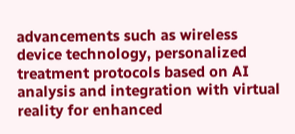advancements such as wireless device technology, personalized treatment protocols based on AI analysis and integration with virtual reality for enhanced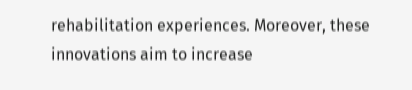rehabilitation experiences. Moreover, these innovations aim to increase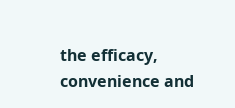the efficacy, convenience and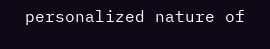personalized nature of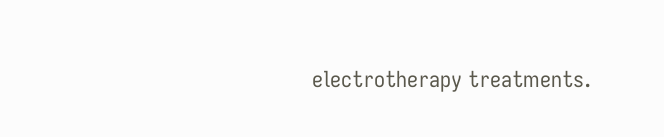electrotherapy treatments.